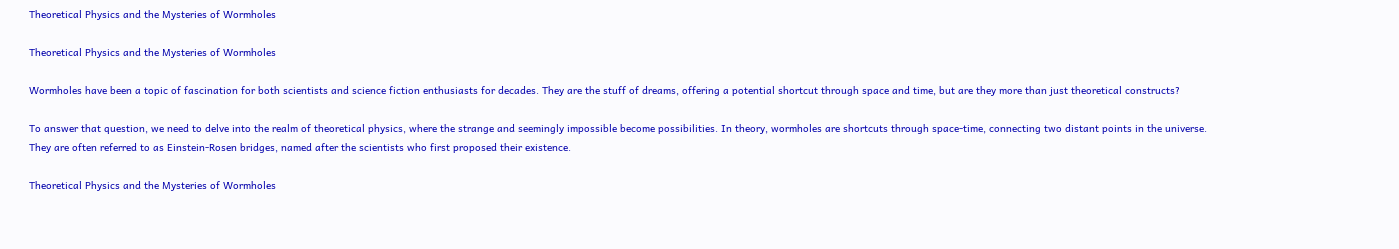Theoretical Physics and the Mysteries of Wormholes

Theoretical Physics and the Mysteries of Wormholes

Wormholes have been a topic of fascination for both scientists and science fiction enthusiasts for decades. They are the stuff of dreams, offering a potential shortcut through space and time, but are they more than just theoretical constructs?

To answer that question, we need to delve into the realm of theoretical physics, where the strange and seemingly impossible become possibilities. In theory, wormholes are shortcuts through space-time, connecting two distant points in the universe. They are often referred to as Einstein-Rosen bridges, named after the scientists who first proposed their existence.

Theoretical Physics and the Mysteries of Wormholes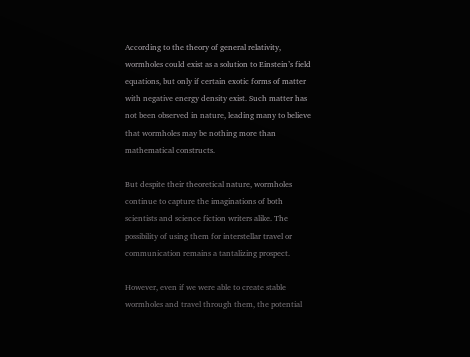According to the theory of general relativity, wormholes could exist as a solution to Einstein’s field equations, but only if certain exotic forms of matter with negative energy density exist. Such matter has not been observed in nature, leading many to believe that wormholes may be nothing more than mathematical constructs.

But despite their theoretical nature, wormholes continue to capture the imaginations of both scientists and science fiction writers alike. The possibility of using them for interstellar travel or communication remains a tantalizing prospect.

However, even if we were able to create stable wormholes and travel through them, the potential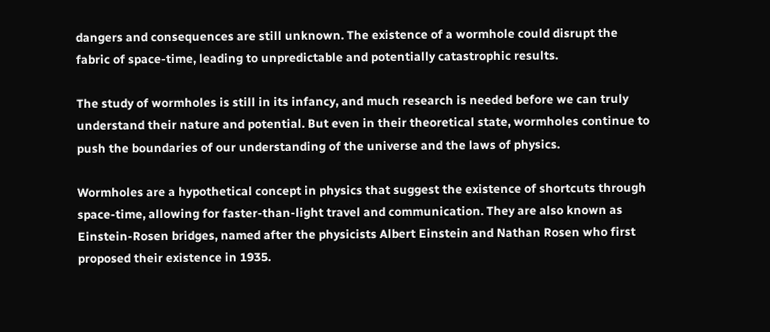dangers and consequences are still unknown. The existence of a wormhole could disrupt the fabric of space-time, leading to unpredictable and potentially catastrophic results.

The study of wormholes is still in its infancy, and much research is needed before we can truly understand their nature and potential. But even in their theoretical state, wormholes continue to push the boundaries of our understanding of the universe and the laws of physics.

Wormholes are a hypothetical concept in physics that suggest the existence of shortcuts through space-time, allowing for faster-than-light travel and communication. They are also known as Einstein-Rosen bridges, named after the physicists Albert Einstein and Nathan Rosen who first proposed their existence in 1935.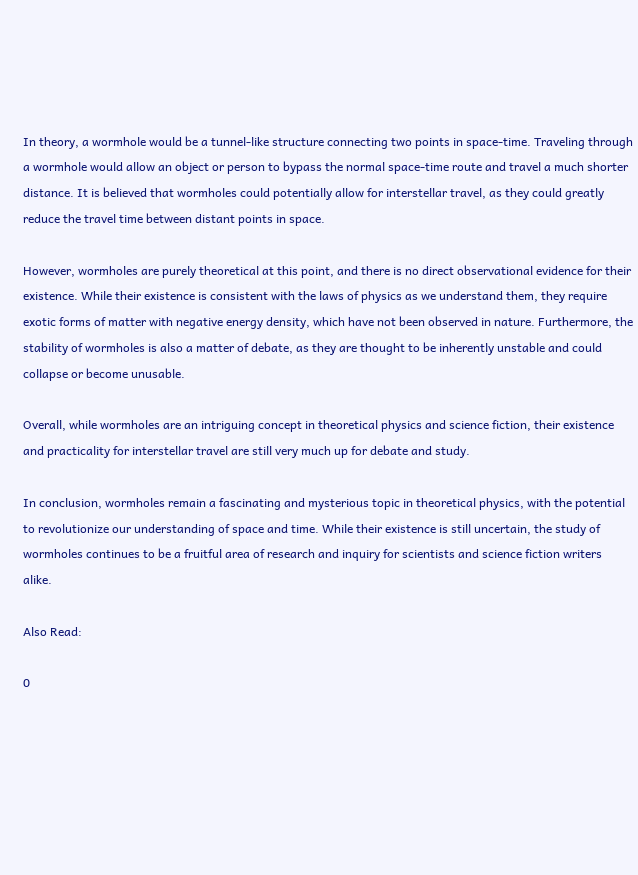In theory, a wormhole would be a tunnel-like structure connecting two points in space-time. Traveling through a wormhole would allow an object or person to bypass the normal space-time route and travel a much shorter distance. It is believed that wormholes could potentially allow for interstellar travel, as they could greatly reduce the travel time between distant points in space.

However, wormholes are purely theoretical at this point, and there is no direct observational evidence for their existence. While their existence is consistent with the laws of physics as we understand them, they require exotic forms of matter with negative energy density, which have not been observed in nature. Furthermore, the stability of wormholes is also a matter of debate, as they are thought to be inherently unstable and could collapse or become unusable.

Overall, while wormholes are an intriguing concept in theoretical physics and science fiction, their existence and practicality for interstellar travel are still very much up for debate and study.

In conclusion, wormholes remain a fascinating and mysterious topic in theoretical physics, with the potential to revolutionize our understanding of space and time. While their existence is still uncertain, the study of wormholes continues to be a fruitful area of research and inquiry for scientists and science fiction writers alike.

Also Read:

0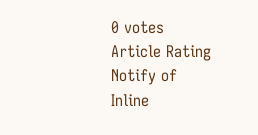0 votes
Article Rating
Notify of
Inline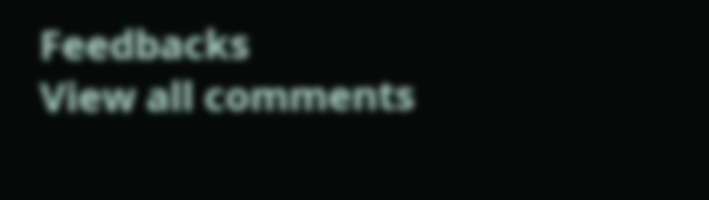Feedbacks
View all comments